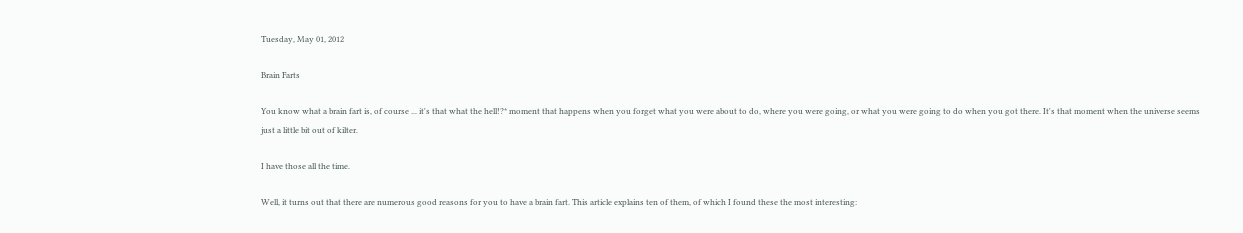Tuesday, May 01, 2012

Brain Farts

You know what a brain fart is, of course ... it's that what the hell!?* moment that happens when you forget what you were about to do, where you were going, or what you were going to do when you got there. It's that moment when the universe seems just a little bit out of kilter.

I have those all the time.

Well, it turns out that there are numerous good reasons for you to have a brain fart. This article explains ten of them, of which I found these the most interesting: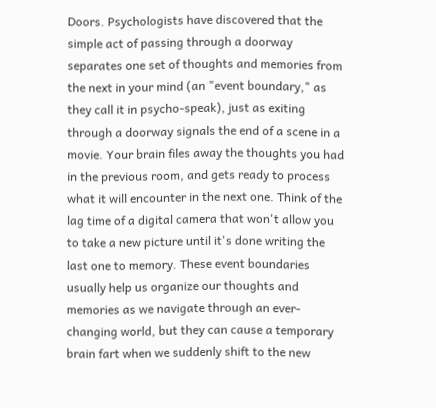Doors. Psychologists have discovered that the simple act of passing through a doorway separates one set of thoughts and memories from the next in your mind (an "event boundary," as they call it in psycho-speak), just as exiting through a doorway signals the end of a scene in a movie. Your brain files away the thoughts you had in the previous room, and gets ready to process what it will encounter in the next one. Think of the lag time of a digital camera that won't allow you to take a new picture until it's done writing the last one to memory. These event boundaries usually help us organize our thoughts and memories as we navigate through an ever-changing world, but they can cause a temporary brain fart when we suddenly shift to the new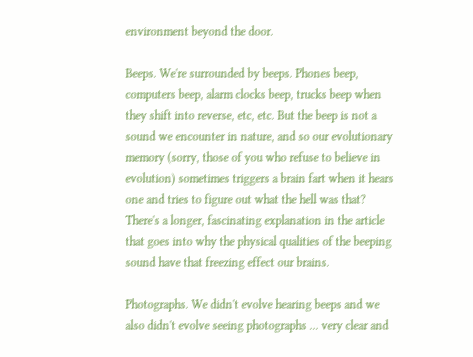environment beyond the door.

Beeps. We're surrounded by beeps. Phones beep, computers beep, alarm clocks beep, trucks beep when they shift into reverse, etc, etc. But the beep is not a sound we encounter in nature, and so our evolutionary memory (sorry, those of you who refuse to believe in evolution) sometimes triggers a brain fart when it hears one and tries to figure out what the hell was that? There's a longer, fascinating explanation in the article that goes into why the physical qualities of the beeping sound have that freezing effect our brains.

Photographs. We didn't evolve hearing beeps and we also didn't evolve seeing photographs ... very clear and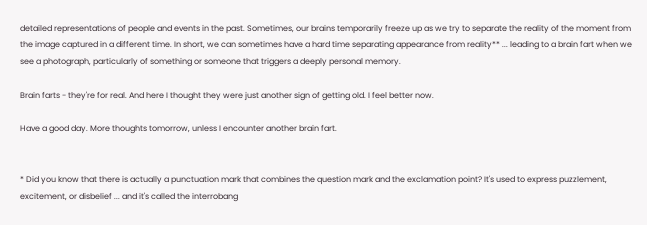detailed representations of people and events in the past. Sometimes, our brains temporarily freeze up as we try to separate the reality of the moment from the image captured in a different time. In short, we can sometimes have a hard time separating appearance from reality** ... leading to a brain fart when we see a photograph, particularly of something or someone that triggers a deeply personal memory.

Brain farts - they're for real. And here I thought they were just another sign of getting old. I feel better now.

Have a good day. More thoughts tomorrow, unless I encounter another brain fart.


* Did you know that there is actually a punctuation mark that combines the question mark and the exclamation point? It's used to express puzzlement, excitement, or disbelief ... and it's called the interrobang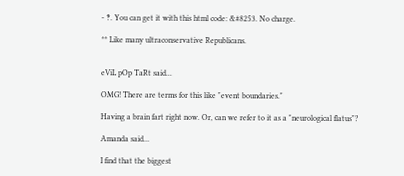- ‽. You can get it with this html code: &#8253. No charge.

** Like many ultraconservative Republicans.


eViL pOp TaRt said...

OMG! There are terms for this like "event boundaries."

Having a brain fart right now. Or, can we refer to it as a "neurological flatus"?

Amanda said...

I find that the biggest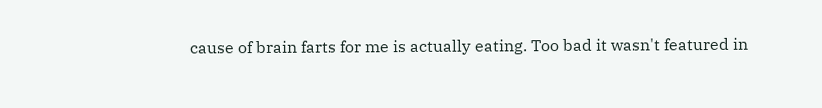cause of brain farts for me is actually eating. Too bad it wasn't featured in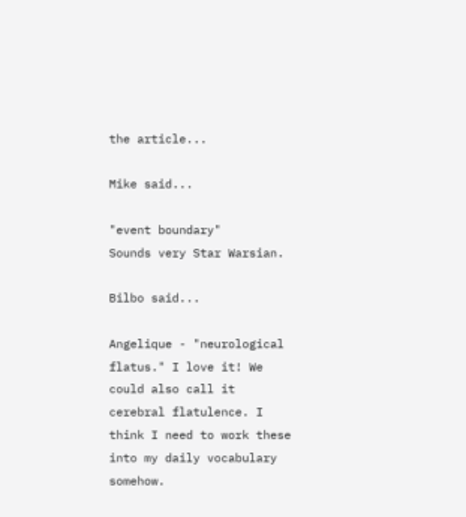the article...

Mike said...

"event boundary"
Sounds very Star Warsian.

Bilbo said...

Angelique - "neurological flatus." I love it! We could also call it cerebral flatulence. I think I need to work these into my daily vocabulary somehow.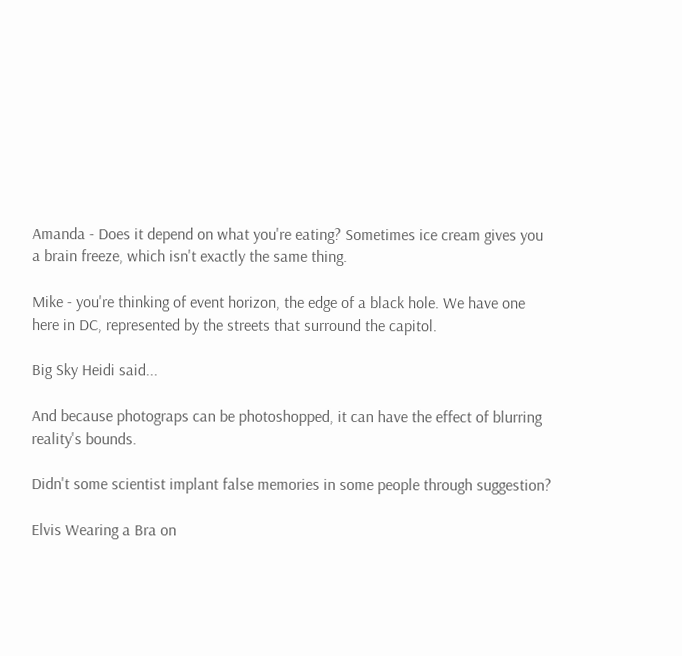Amanda - Does it depend on what you're eating? Sometimes ice cream gives you a brain freeze, which isn't exactly the same thing.

Mike - you're thinking of event horizon, the edge of a black hole. We have one here in DC, represented by the streets that surround the capitol.

Big Sky Heidi said...

And because photograps can be photoshopped, it can have the effect of blurring reality's bounds.

Didn't some scientist implant false memories in some people through suggestion?

Elvis Wearing a Bra on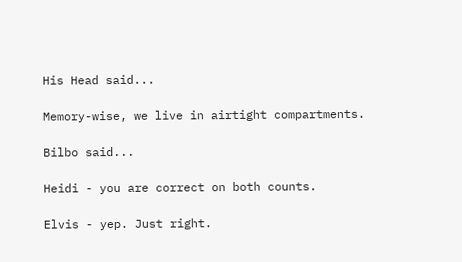His Head said...

Memory-wise, we live in airtight compartments.

Bilbo said...

Heidi - you are correct on both counts.

Elvis - yep. Just right.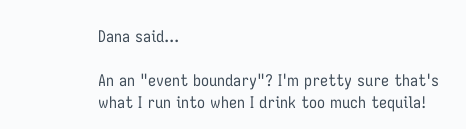Dana said...

An an "event boundary"? I'm pretty sure that's what I run into when I drink too much tequila!